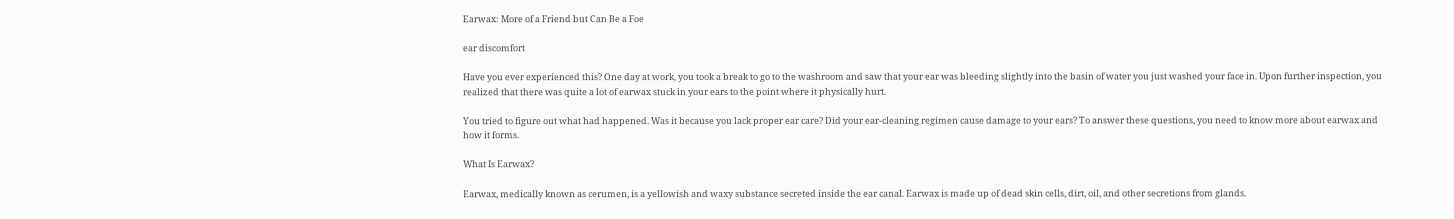Earwax: More of a Friend but Can Be a Foe

ear discomfort

Have you ever experienced this? One day at work, you took a break to go to the washroom and saw that your ear was bleeding slightly into the basin of water you just washed your face in. Upon further inspection, you realized that there was quite a lot of earwax stuck in your ears to the point where it physically hurt.

You tried to figure out what had happened. Was it because you lack proper ear care? Did your ear-cleaning regimen cause damage to your ears? To answer these questions, you need to know more about earwax and how it forms.

What Is Earwax?

Earwax, medically known as cerumen, is a yellowish and waxy substance secreted inside the ear canal. Earwax is made up of dead skin cells, dirt, oil, and other secretions from glands.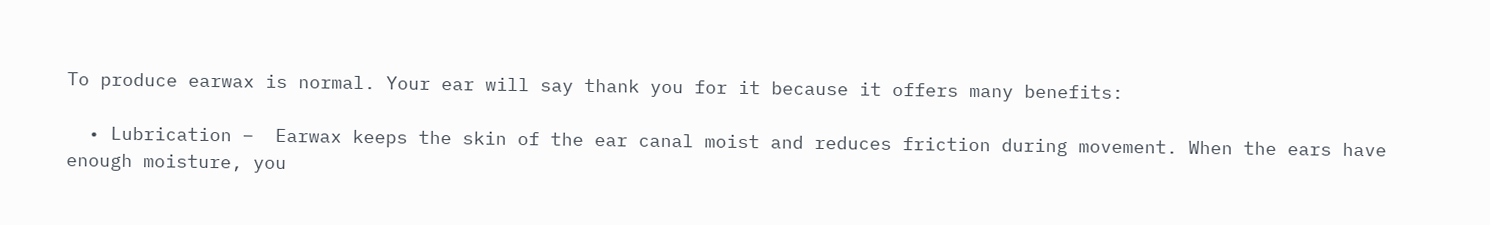To produce earwax is normal. Your ear will say thank you for it because it offers many benefits:

  • Lubrication –  Earwax keeps the skin of the ear canal moist and reduces friction during movement. When the ears have enough moisture, you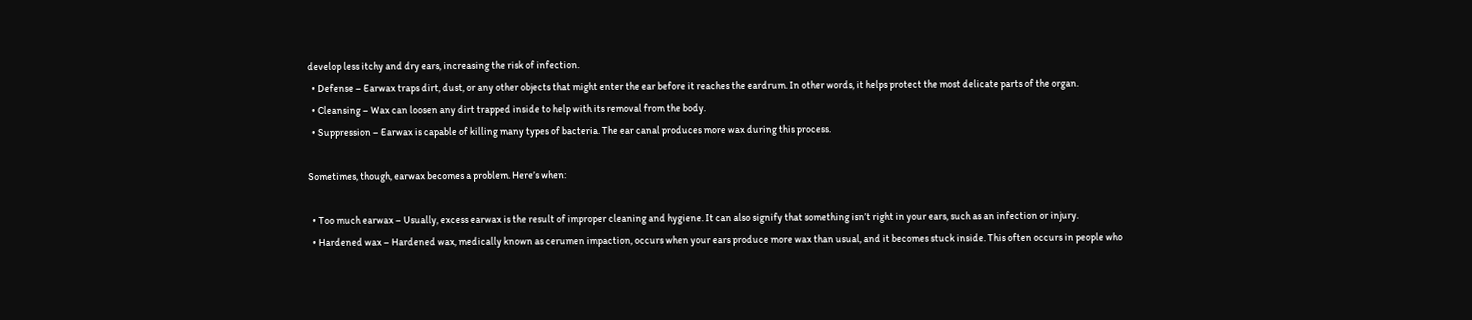develop less itchy and dry ears, increasing the risk of infection.
  • Defense – Earwax traps dirt, dust, or any other objects that might enter the ear before it reaches the eardrum. In other words, it helps protect the most delicate parts of the organ.
  • Cleansing – Wax can loosen any dirt trapped inside to help with its removal from the body.
  • Suppression – Earwax is capable of killing many types of bacteria. The ear canal produces more wax during this process.

Sometimes, though, earwax becomes a problem. Here’s when:

  • Too much earwax – Usually, excess earwax is the result of improper cleaning and hygiene. It can also signify that something isn’t right in your ears, such as an infection or injury.
  • Hardened wax – Hardened wax, medically known as cerumen impaction, occurs when your ears produce more wax than usual, and it becomes stuck inside. This often occurs in people who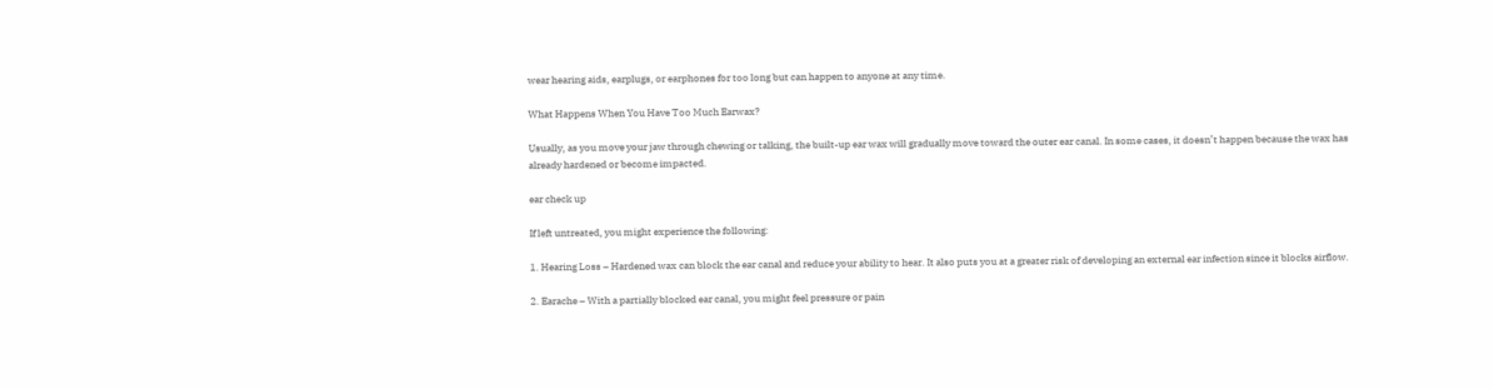wear hearing aids, earplugs, or earphones for too long but can happen to anyone at any time.

What Happens When You Have Too Much Earwax?

Usually, as you move your jaw through chewing or talking, the built-up ear wax will gradually move toward the outer ear canal. In some cases, it doesn’t happen because the wax has already hardened or become impacted.

ear check up

If left untreated, you might experience the following:

1. Hearing Loss – Hardened wax can block the ear canal and reduce your ability to hear. It also puts you at a greater risk of developing an external ear infection since it blocks airflow.

2. Earache – With a partially blocked ear canal, you might feel pressure or pain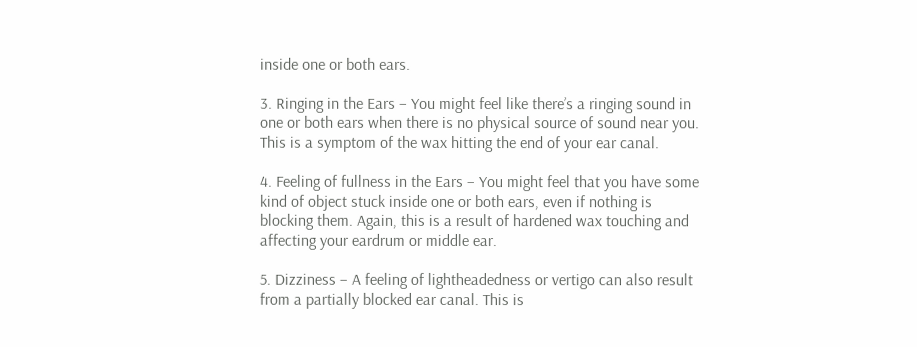inside one or both ears.

3. Ringing in the Ears – You might feel like there’s a ringing sound in one or both ears when there is no physical source of sound near you. This is a symptom of the wax hitting the end of your ear canal.

4. Feeling of fullness in the Ears – You might feel that you have some kind of object stuck inside one or both ears, even if nothing is blocking them. Again, this is a result of hardened wax touching and affecting your eardrum or middle ear.

5. Dizziness – A feeling of lightheadedness or vertigo can also result from a partially blocked ear canal. This is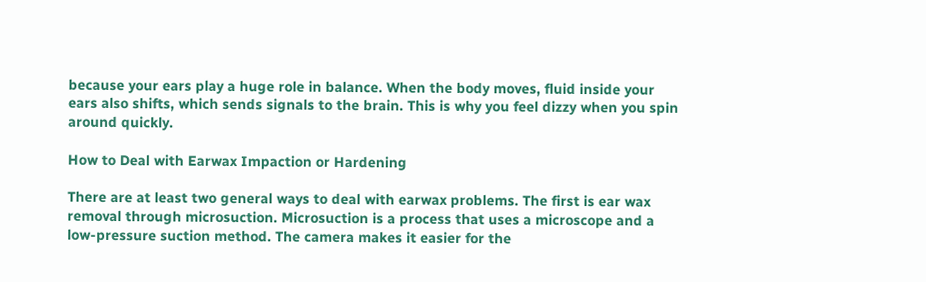because your ears play a huge role in balance. When the body moves, fluid inside your ears also shifts, which sends signals to the brain. This is why you feel dizzy when you spin around quickly.

How to Deal with Earwax Impaction or Hardening

There are at least two general ways to deal with earwax problems. The first is ear wax removal through microsuction. Microsuction is a process that uses a microscope and a low-pressure suction method. The camera makes it easier for the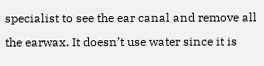specialist to see the ear canal and remove all the earwax. It doesn’t use water since it is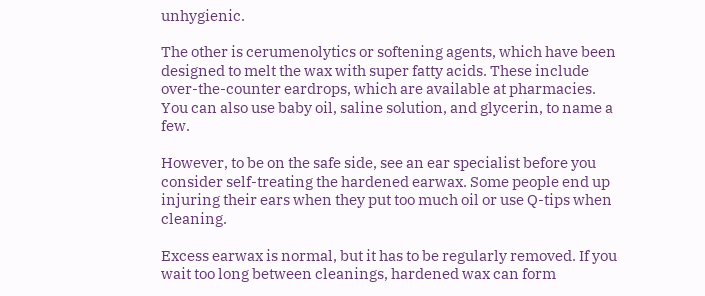unhygienic.

The other is cerumenolytics or softening agents, which have been designed to melt the wax with super fatty acids. These include over-the-counter eardrops, which are available at pharmacies. You can also use baby oil, saline solution, and glycerin, to name a few.

However, to be on the safe side, see an ear specialist before you consider self-treating the hardened earwax. Some people end up injuring their ears when they put too much oil or use Q-tips when cleaning.

Excess earwax is normal, but it has to be regularly removed. If you wait too long between cleanings, hardened wax can form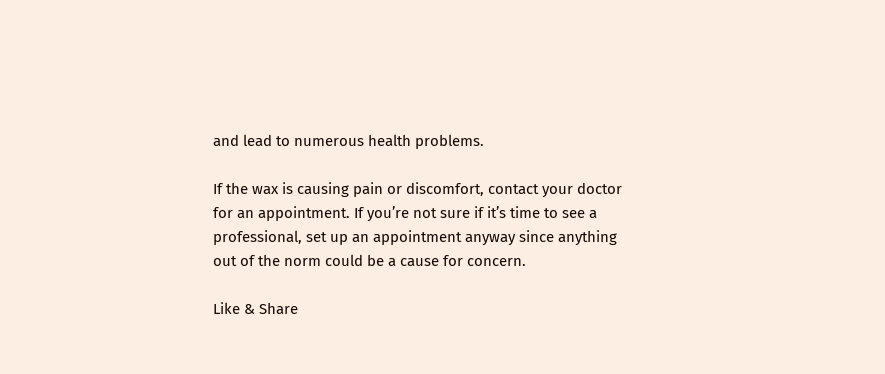and lead to numerous health problems.

If the wax is causing pain or discomfort, contact your doctor for an appointment. If you’re not sure if it’s time to see a professional, set up an appointment anyway since anything out of the norm could be a cause for concern.

Like & Share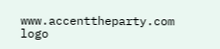www.accenttheparty.com logo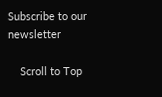Subscribe to our newsletter

    Scroll to Top